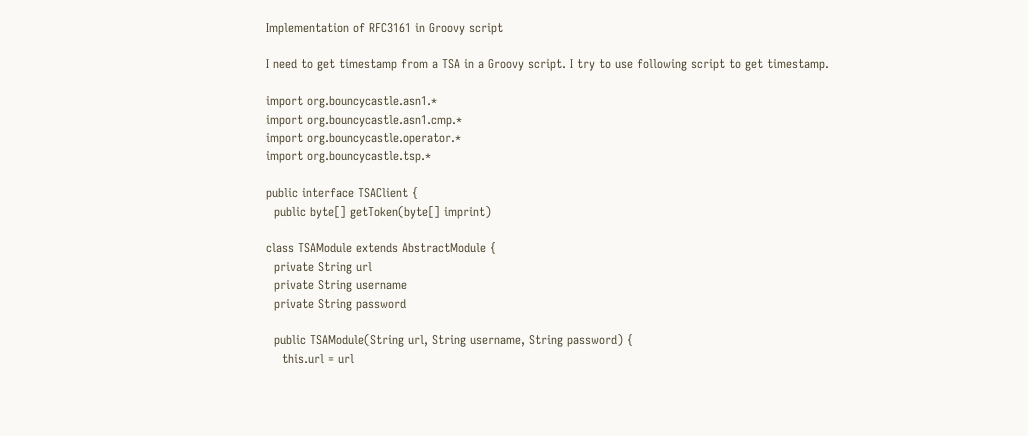Implementation of RFC3161 in Groovy script

I need to get timestamp from a TSA in a Groovy script. I try to use following script to get timestamp.

import org.bouncycastle.asn1.*
import org.bouncycastle.asn1.cmp.*
import org.bouncycastle.operator.*
import org.bouncycastle.tsp.*

public interface TSAClient {
  public byte[] getToken(byte[] imprint)

class TSAModule extends AbstractModule {
  private String url
  private String username
  private String password

  public TSAModule(String url, String username, String password) {
    this.url = url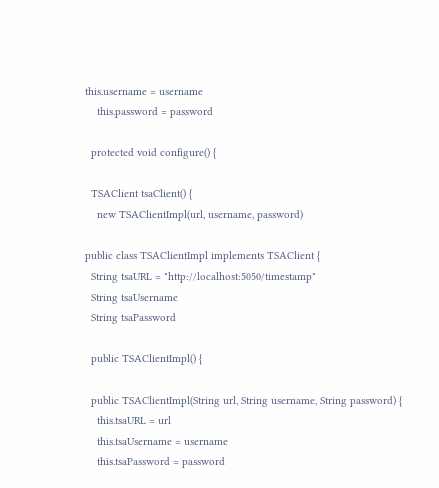this.username = username
    this.password = password

  protected void configure() {

  TSAClient tsaClient() {
    new TSAClientImpl(url, username, password)

public class TSAClientImpl implements TSAClient {
  String tsaURL = "http://localhost:5050/timestamp"
  String tsaUsername
  String tsaPassword

  public TSAClientImpl() {

  public TSAClientImpl(String url, String username, String password) {
    this.tsaURL = url
    this.tsaUsername = username
    this.tsaPassword = password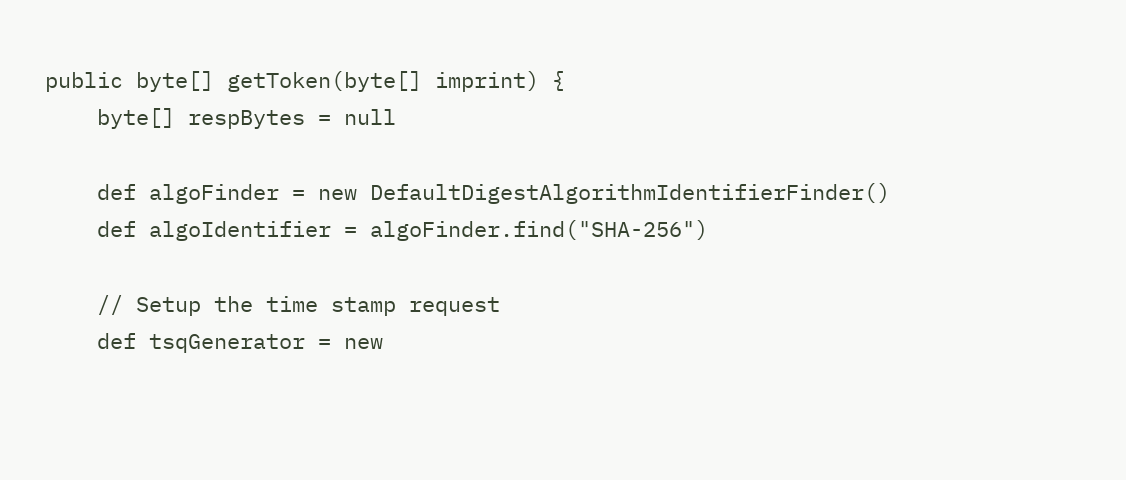public byte[] getToken(byte[] imprint) {
    byte[] respBytes = null

    def algoFinder = new DefaultDigestAlgorithmIdentifierFinder()
    def algoIdentifier = algoFinder.find("SHA-256")

    // Setup the time stamp request
    def tsqGenerator = new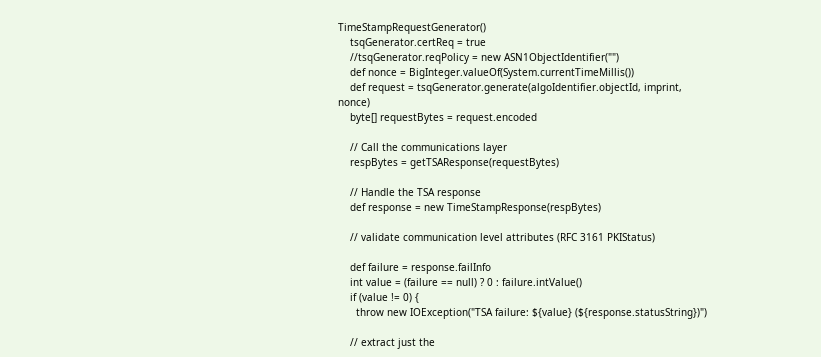TimeStampRequestGenerator()
    tsqGenerator.certReq = true
    //tsqGenerator.reqPolicy = new ASN1ObjectIdentifier("")
    def nonce = BigInteger.valueOf(System.currentTimeMillis())
    def request = tsqGenerator.generate(algoIdentifier.objectId, imprint, nonce)
    byte[] requestBytes = request.encoded

    // Call the communications layer
    respBytes = getTSAResponse(requestBytes)

    // Handle the TSA response
    def response = new TimeStampResponse(respBytes)

    // validate communication level attributes (RFC 3161 PKIStatus)

    def failure = response.failInfo
    int value = (failure == null) ? 0 : failure.intValue()
    if (value != 0) {
      throw new IOException("TSA failure: ${value} (${response.statusString})")

    // extract just the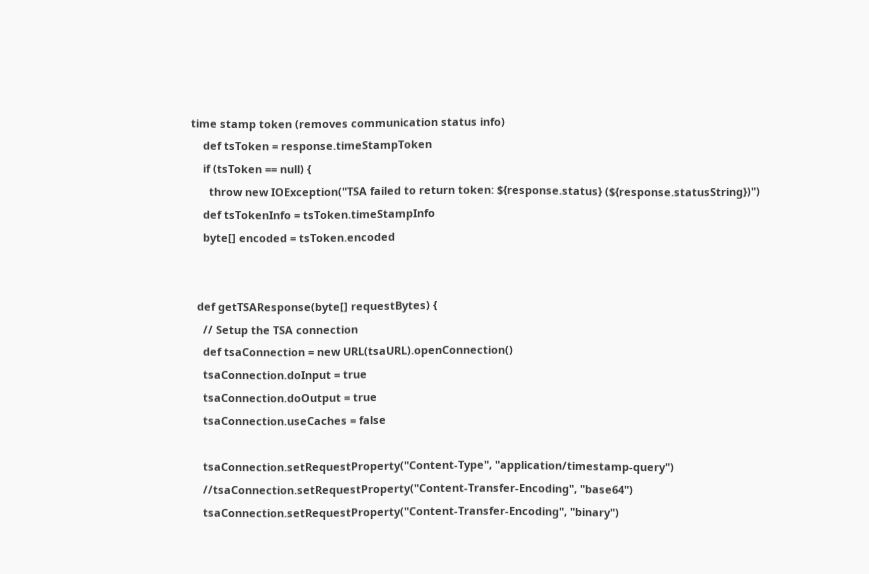time stamp token (removes communication status info)
    def tsToken = response.timeStampToken
    if (tsToken == null) {
      throw new IOException("TSA failed to return token: ${response.status} (${response.statusString})")
    def tsTokenInfo = tsToken.timeStampInfo
    byte[] encoded = tsToken.encoded


  def getTSAResponse(byte[] requestBytes) {
    // Setup the TSA connection
    def tsaConnection = new URL(tsaURL).openConnection()
    tsaConnection.doInput = true
    tsaConnection.doOutput = true
    tsaConnection.useCaches = false

    tsaConnection.setRequestProperty("Content-Type", "application/timestamp-query")
    //tsaConnection.setRequestProperty("Content-Transfer-Encoding", "base64")
    tsaConnection.setRequestProperty("Content-Transfer-Encoding", "binary")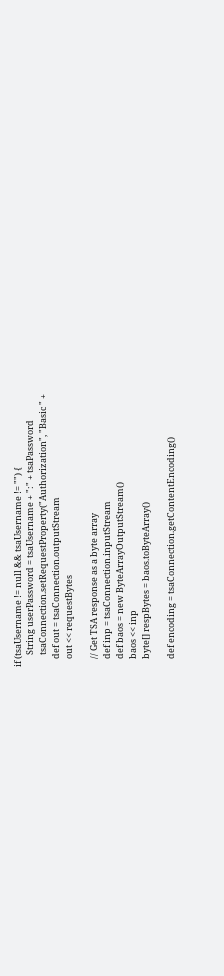if (tsaUsername != null && tsaUsername != "") {
      String userPassword = tsaUsername + ":" + tsaPassword
      tsaConnection.setRequestProperty("Authorization", "Basic " +
    def out = tsaConnection.outputStream
    out << requestBytes

    // Get TSA response as a byte array
    def inp = tsaConnection.inputStream
    def baos = new ByteArrayOutputStream()
    baos << inp
    byte[] respBytes = baos.toByteArray()

    def encoding = tsaConnection.getContentEncoding()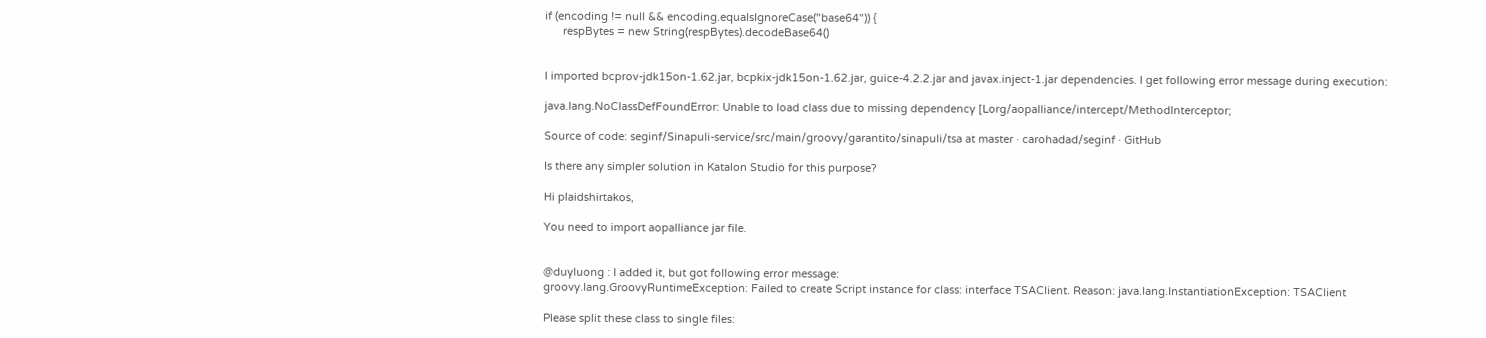if (encoding != null && encoding.equalsIgnoreCase("base64")) {
      respBytes = new String(respBytes).decodeBase64()


I imported bcprov-jdk15on-1.62.jar, bcpkix-jdk15on-1.62.jar, guice-4.2.2.jar and javax.inject-1.jar dependencies. I get following error message during execution:

java.lang.NoClassDefFoundError: Unable to load class due to missing dependency [Lorg/aopalliance/intercept/MethodInterceptor;

Source of code: seginf/Sinapuli-service/src/main/groovy/garantito/sinapuli/tsa at master · carohadad/seginf · GitHub

Is there any simpler solution in Katalon Studio for this purpose?

Hi plaidshirtakos,

You need to import aopalliance jar file.


@duyluong : I added it, but got following error message:
groovy.lang.GroovyRuntimeException: Failed to create Script instance for class: interface TSAClient. Reason: java.lang.InstantiationException: TSAClient

Please split these class to single files: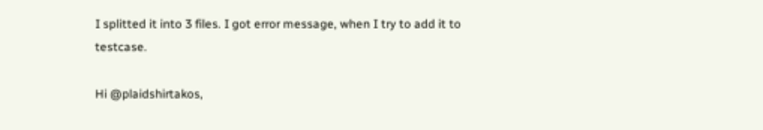I splitted it into 3 files. I got error message, when I try to add it to testcase.

Hi @plaidshirtakos,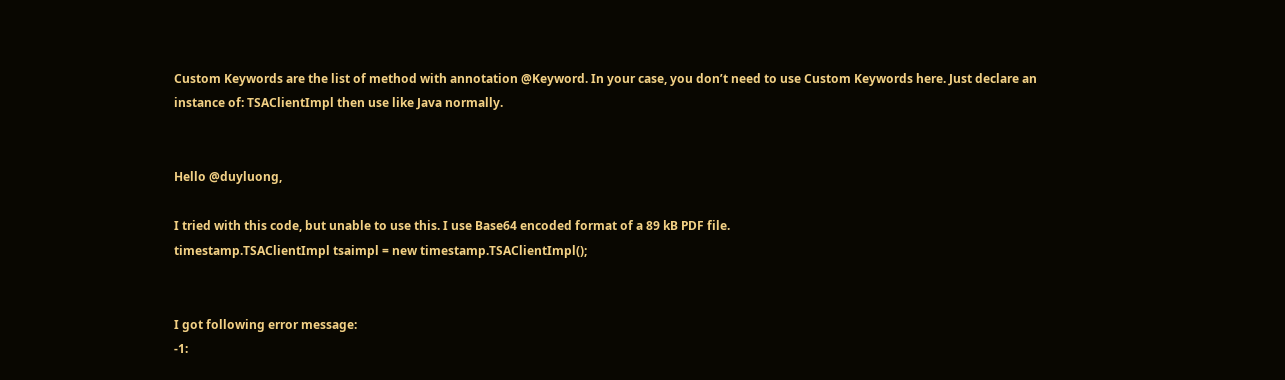Custom Keywords are the list of method with annotation @Keyword. In your case, you don’t need to use Custom Keywords here. Just declare an instance of: TSAClientImpl then use like Java normally.


Hello @duyluong,

I tried with this code, but unable to use this. I use Base64 encoded format of a 89 kB PDF file.
timestamp.TSAClientImpl tsaimpl = new timestamp.TSAClientImpl();


I got following error message:
-1: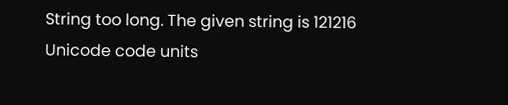String too long. The given string is 121216 Unicode code units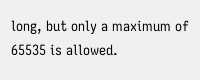long, but only a maximum of 65535 is allowed.